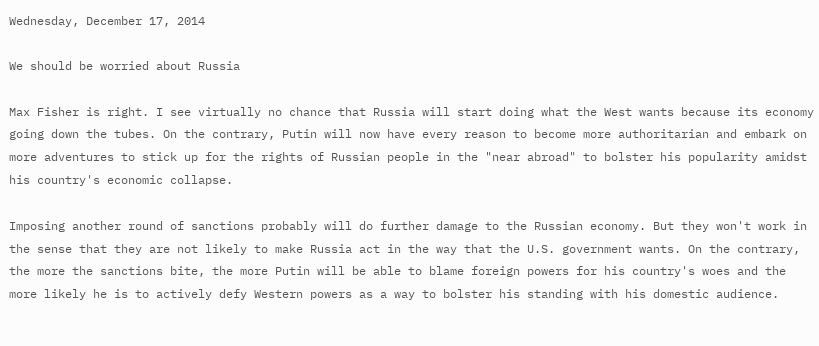Wednesday, December 17, 2014

We should be worried about Russia

Max Fisher is right. I see virtually no chance that Russia will start doing what the West wants because its economy going down the tubes. On the contrary, Putin will now have every reason to become more authoritarian and embark on more adventures to stick up for the rights of Russian people in the "near abroad" to bolster his popularity amidst his country's economic collapse.

Imposing another round of sanctions probably will do further damage to the Russian economy. But they won't work in the sense that they are not likely to make Russia act in the way that the U.S. government wants. On the contrary, the more the sanctions bite, the more Putin will be able to blame foreign powers for his country's woes and the more likely he is to actively defy Western powers as a way to bolster his standing with his domestic audience.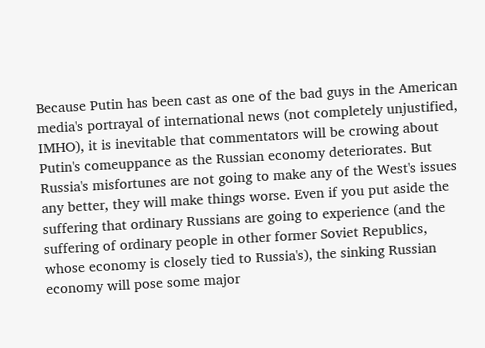Because Putin has been cast as one of the bad guys in the American media's portrayal of international news (not completely unjustified, IMHO), it is inevitable that commentators will be crowing about Putin's comeuppance as the Russian economy deteriorates. But Russia's misfortunes are not going to make any of the West's issues any better, they will make things worse. Even if you put aside the suffering that ordinary Russians are going to experience (and the suffering of ordinary people in other former Soviet Republics, whose economy is closely tied to Russia's), the sinking Russian economy will pose some major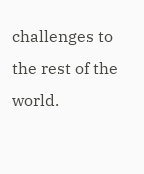challenges to the rest of the world.